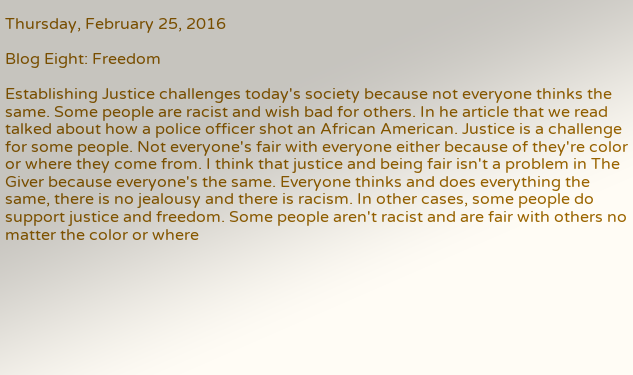Thursday, February 25, 2016

Blog Eight: Freedom

Establishing Justice challenges today's society because not everyone thinks the same. Some people are racist and wish bad for others. In he article that we read talked about how a police officer shot an African American. Justice is a challenge for some people. Not everyone's fair with everyone either because of they're color or where they come from. I think that justice and being fair isn't a problem in The Giver because everyone's the same. Everyone thinks and does everything the same, there is no jealousy and there is racism. In other cases, some people do support justice and freedom. Some people aren't racist and are fair with others no matter the color or where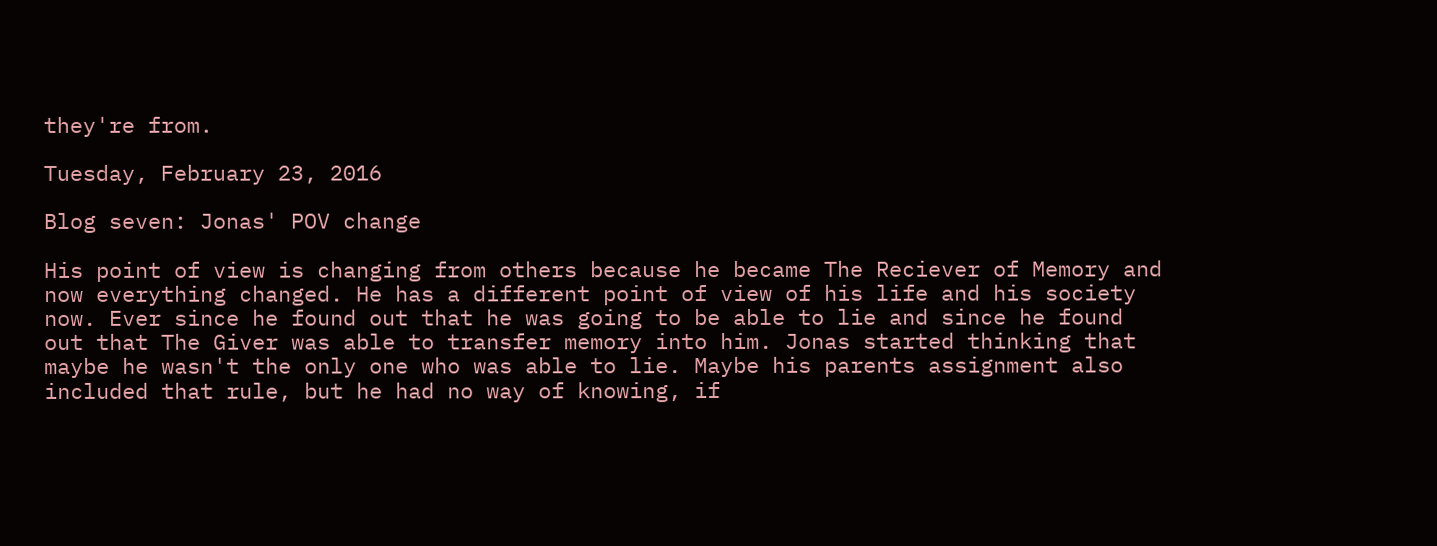they're from.

Tuesday, February 23, 2016

Blog seven: Jonas' POV change

His point of view is changing from others because he became The Reciever of Memory and now everything changed. He has a different point of view of his life and his society now. Ever since he found out that he was going to be able to lie and since he found out that The Giver was able to transfer memory into him. Jonas started thinking that maybe he wasn't the only one who was able to lie. Maybe his parents assignment also included that rule, but he had no way of knowing, if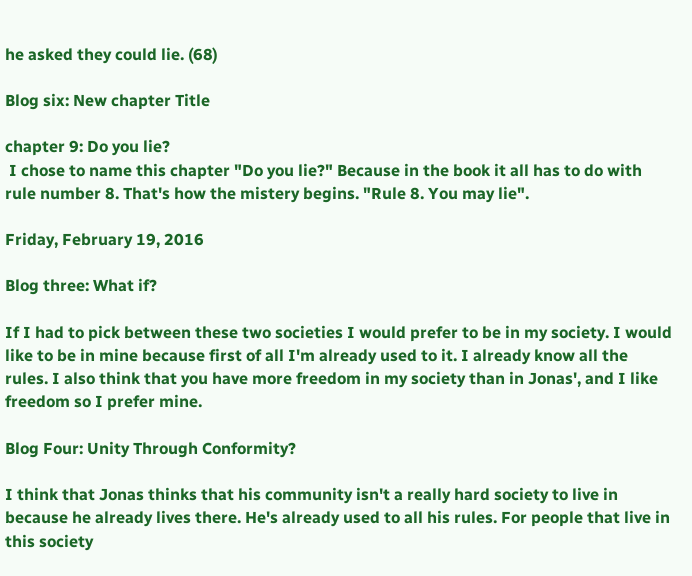he asked they could lie. (68)

Blog six: New chapter Title

chapter 9: Do you lie?
 I chose to name this chapter "Do you lie?" Because in the book it all has to do with rule number 8. That's how the mistery begins. "Rule 8. You may lie".

Friday, February 19, 2016

Blog three: What if?

If I had to pick between these two societies I would prefer to be in my society. I would like to be in mine because first of all I'm already used to it. I already know all the rules. I also think that you have more freedom in my society than in Jonas', and I like freedom so I prefer mine.

Blog Four: Unity Through Conformity?

I think that Jonas thinks that his community isn't a really hard society to live in because he already lives there. He's already used to all his rules. For people that live in this society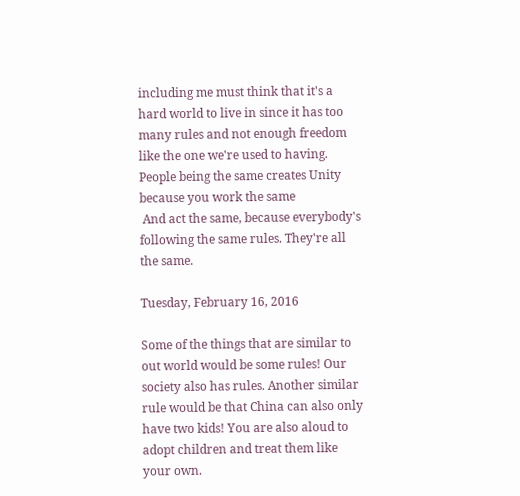including me must think that it's a hard world to live in since it has too many rules and not enough freedom like the one we're used to having. People being the same creates Unity because you work the same
 And act the same, because everybody's following the same rules. They're all the same.

Tuesday, February 16, 2016

Some of the things that are similar to out world would be some rules! Our society also has rules. Another similar rule would be that China can also only have two kids! You are also aloud to adopt children and treat them like your own.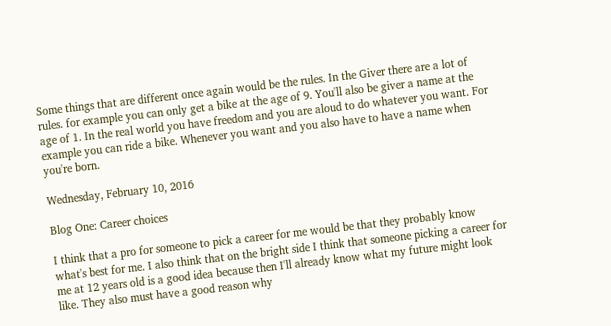Some things that are different once again would be the rules. In the Giver there are a lot of rules. for example you can only get a bike at the age of 9. You'll also be giver a name at the age of 1. In the real world you have freedom and you are aloud to do whatever you want. For example you can ride a bike. Whenever you want and you also have to have a name when you're born.

Wednesday, February 10, 2016

Blog One: Career choices

I think that a pro for someone to pick a career for me would be that they probably know what's best for me. I also think that on the bright side I think that someone picking a career for me at 12 years old is a good idea because then I'll already know what my future might look like. They also must have a good reason why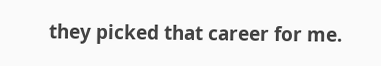they picked that career for me.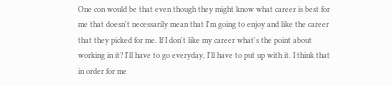One con would be that even though they might know what career is best for me that doesn't necessarily mean that I'm going to enjoy and like the career that they picked for me. If I don't like my career what's the point about working in it? I'll have to go everyday, I'll have to put up with it. I think that in order for me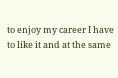to enjoy my career I have to like it and at the same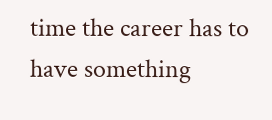time the career has to have something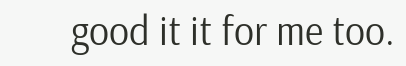good it it for me too.